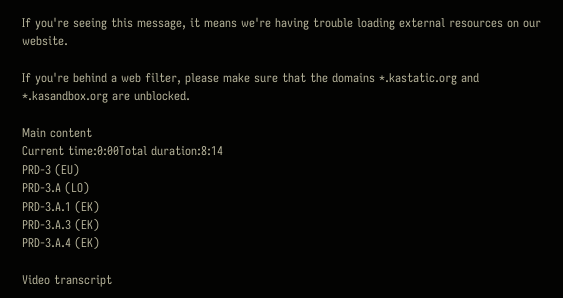If you're seeing this message, it means we're having trouble loading external resources on our website.

If you're behind a web filter, please make sure that the domains *.kastatic.org and *.kasandbox.org are unblocked.

Main content
Current time:0:00Total duration:8:14
PRD‑3 (EU)
PRD‑3.A (LO)
PRD‑3.A.1 (EK)
PRD‑3.A.3 (EK)
PRD‑3.A.4 (EK)

Video transcript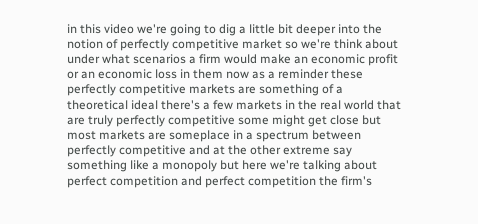in this video we're going to dig a little bit deeper into the notion of perfectly competitive market so we're think about under what scenarios a firm would make an economic profit or an economic loss in them now as a reminder these perfectly competitive markets are something of a theoretical ideal there's a few markets in the real world that are truly perfectly competitive some might get close but most markets are someplace in a spectrum between perfectly competitive and at the other extreme say something like a monopoly but here we're talking about perfect competition and perfect competition the firm's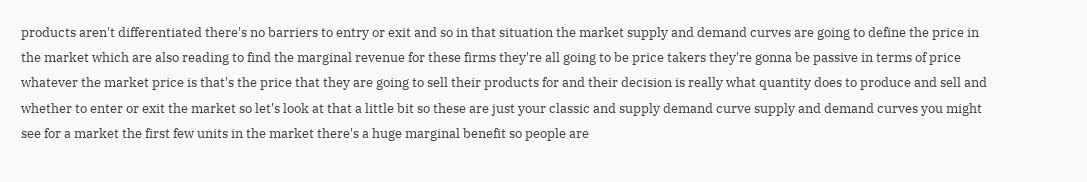products aren't differentiated there's no barriers to entry or exit and so in that situation the market supply and demand curves are going to define the price in the market which are also reading to find the marginal revenue for these firms they're all going to be price takers they're gonna be passive in terms of price whatever the market price is that's the price that they are going to sell their products for and their decision is really what quantity does to produce and sell and whether to enter or exit the market so let's look at that a little bit so these are just your classic and supply demand curve supply and demand curves you might see for a market the first few units in the market there's a huge marginal benefit so people are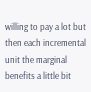willing to pay a lot but then each incremental unit the marginal benefits a little bit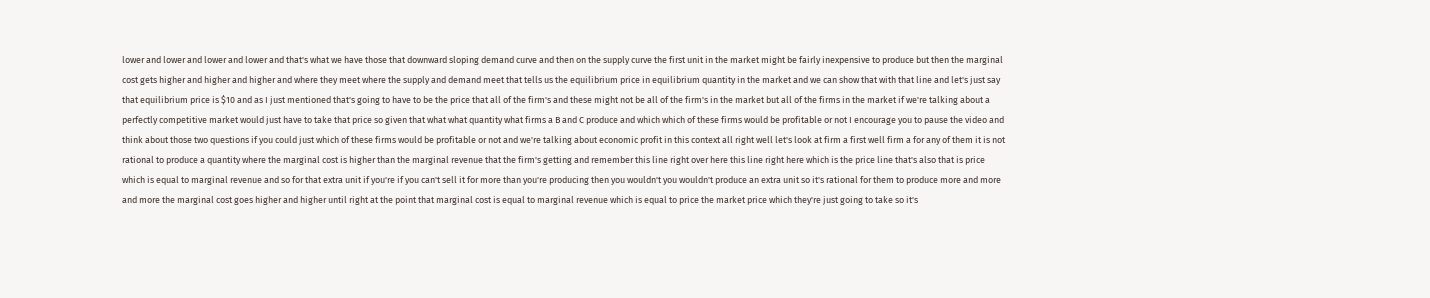lower and lower and lower and lower and that's what we have those that downward sloping demand curve and then on the supply curve the first unit in the market might be fairly inexpensive to produce but then the marginal cost gets higher and higher and higher and where they meet where the supply and demand meet that tells us the equilibrium price in equilibrium quantity in the market and we can show that with that line and let's just say that equilibrium price is $10 and as I just mentioned that's going to have to be the price that all of the firm's and these might not be all of the firm's in the market but all of the firms in the market if we're talking about a perfectly competitive market would just have to take that price so given that what what quantity what firms a B and C produce and which which of these firms would be profitable or not I encourage you to pause the video and think about those two questions if you could just which of these firms would be profitable or not and we're talking about economic profit in this context all right well let's look at firm a first well firm a for any of them it is not rational to produce a quantity where the marginal cost is higher than the marginal revenue that the firm's getting and remember this line right over here this line right here which is the price line that's also that is price which is equal to marginal revenue and so for that extra unit if you're if you can't sell it for more than you're producing then you wouldn't you wouldn't produce an extra unit so it's rational for them to produce more and more and more the marginal cost goes higher and higher until right at the point that marginal cost is equal to marginal revenue which is equal to price the market price which they're just going to take so it's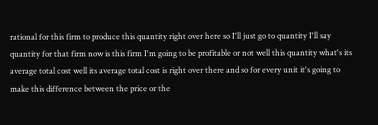rational for this firm to produce this quantity right over here so I'll just go to quantity I'll say quantity for that firm now is this firm I'm going to be profitable or not well this quantity what's its average total cost well its average total cost is right over there and so for every unit it's going to make this difference between the price or the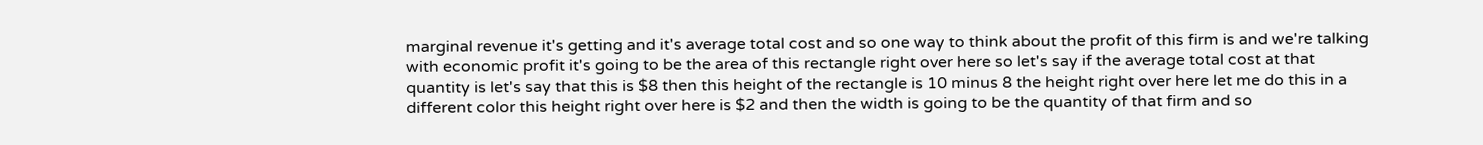marginal revenue it's getting and it's average total cost and so one way to think about the profit of this firm is and we're talking with economic profit it's going to be the area of this rectangle right over here so let's say if the average total cost at that quantity is let's say that this is $8 then this height of the rectangle is 10 minus 8 the height right over here let me do this in a different color this height right over here is $2 and then the width is going to be the quantity of that firm and so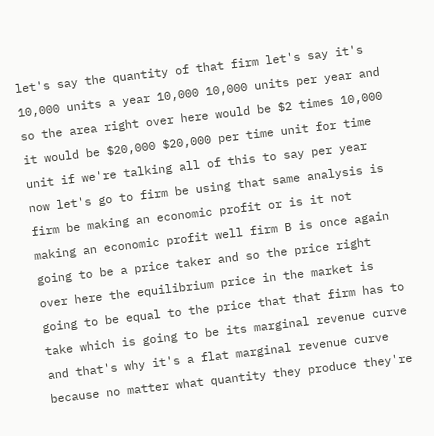let's say the quantity of that firm let's say it's 10,000 units a year 10,000 10,000 units per year and so the area right over here would be $2 times 10,000 it would be $20,000 $20,000 per time unit for time unit if we're talking all of this to say per year now let's go to firm be using that same analysis is firm be making an economic profit or is it not making an economic profit well firm B is once again going to be a price taker and so the price right over here the equilibrium price in the market is going to be equal to the price that that firm has to take which is going to be its marginal revenue curve and that's why it's a flat marginal revenue curve because no matter what quantity they produce they're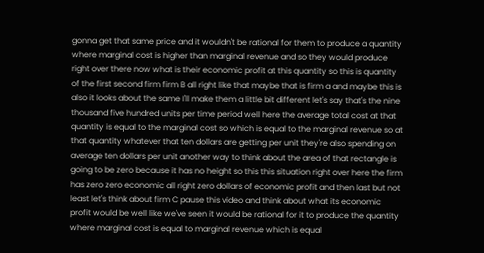gonna get that same price and it wouldn't be rational for them to produce a quantity where marginal cost is higher than marginal revenue and so they would produce right over there now what is their economic profit at this quantity so this is quantity of the first second firm firm B all right like that maybe that is firm a and maybe this is also it looks about the same I'll make them a little bit different let's say that's the nine thousand five hundred units per time period well here the average total cost at that quantity is equal to the marginal cost so which is equal to the marginal revenue so at that quantity whatever that ten dollars are getting per unit they're also spending on average ten dollars per unit another way to think about the area of that rectangle is going to be zero because it has no height so this this situation right over here the firm has zero zero economic all right zero dollars of economic profit and then last but not least let's think about firm C pause this video and think about what its economic profit would be well like we've seen it would be rational for it to produce the quantity where marginal cost is equal to marginal revenue which is equal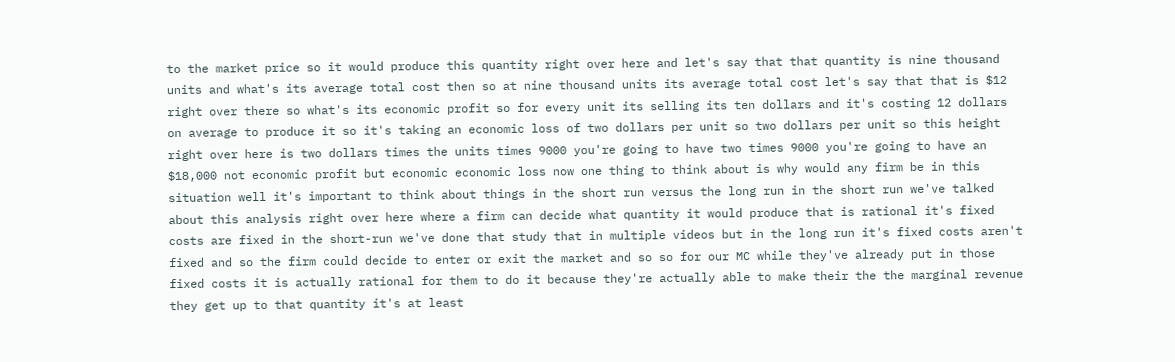to the market price so it would produce this quantity right over here and let's say that that quantity is nine thousand units and what's its average total cost then so at nine thousand units its average total cost let's say that that is $12 right over there so what's its economic profit so for every unit its selling its ten dollars and it's costing 12 dollars on average to produce it so it's taking an economic loss of two dollars per unit so two dollars per unit so this height right over here is two dollars times the units times 9000 you're going to have two times 9000 you're going to have an $18,000 not economic profit but economic economic loss now one thing to think about is why would any firm be in this situation well it's important to think about things in the short run versus the long run in the short run we've talked about this analysis right over here where a firm can decide what quantity it would produce that is rational it's fixed costs are fixed in the short-run we've done that study that in multiple videos but in the long run it's fixed costs aren't fixed and so the firm could decide to enter or exit the market and so so for our MC while they've already put in those fixed costs it is actually rational for them to do it because they're actually able to make their the the marginal revenue they get up to that quantity it's at least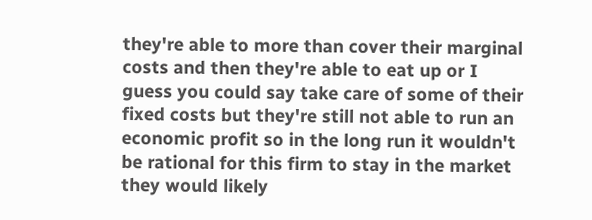they're able to more than cover their marginal costs and then they're able to eat up or I guess you could say take care of some of their fixed costs but they're still not able to run an economic profit so in the long run it wouldn't be rational for this firm to stay in the market they would likely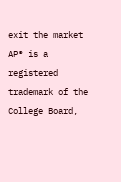exit the market
AP® is a registered trademark of the College Board,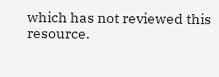which has not reviewed this resource.